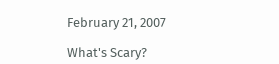February 21, 2007

What's Scary?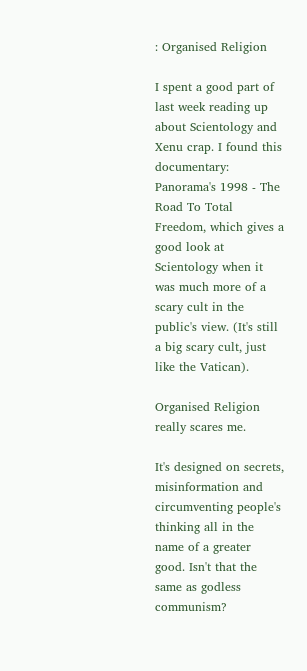: Organised Religion

I spent a good part of last week reading up about Scientology and Xenu crap. I found this documentary: Panorama's 1998 - The Road To Total Freedom, which gives a good look at Scientology when it was much more of a scary cult in the public's view. (It's still a big scary cult, just like the Vatican).

Organised Religion really scares me.

It's designed on secrets, misinformation and circumventing people's thinking all in the name of a greater good. Isn't that the same as godless communism?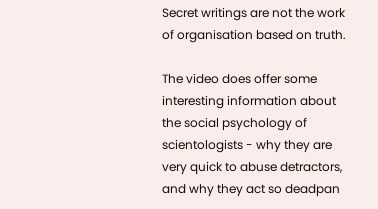Secret writings are not the work of organisation based on truth.

The video does offer some interesting information about the social psychology of scientologists - why they are very quick to abuse detractors, and why they act so deadpan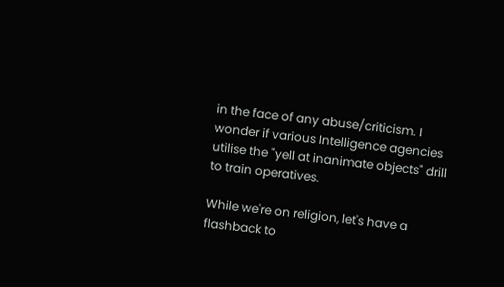in the face of any abuse/criticism. I wonder if various Intelligence agencies utilise the "yell at inanimate objects" drill to train operatives.

While we're on religion, let's have a flashback to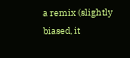a remix (slightly biased, it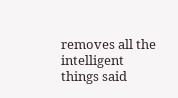removes all the intelligent things said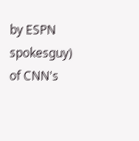by ESPN spokesguy) of CNN's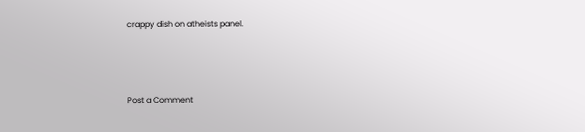crappy dish on atheists panel.



Post a Comment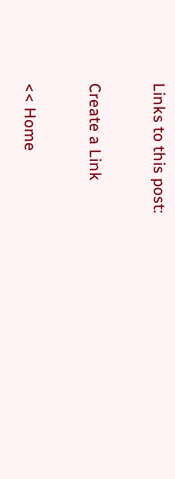Links to this post:

Create a Link

<< Home